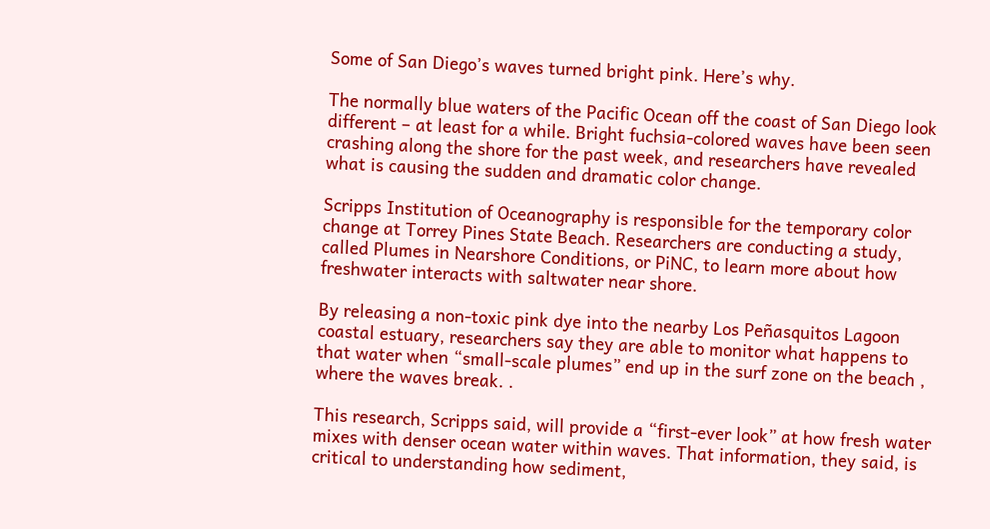Some of San Diego’s waves turned bright pink. Here’s why.

The normally blue waters of the Pacific Ocean off the coast of San Diego look different – at least for a while. Bright fuchsia-colored waves have been seen crashing along the shore for the past week, and researchers have revealed what is causing the sudden and dramatic color change.

Scripps Institution of Oceanography is responsible for the temporary color change at Torrey Pines State Beach. Researchers are conducting a study, called Plumes in Nearshore Conditions, or PiNC, to learn more about how freshwater interacts with saltwater near shore.

By releasing a non-toxic pink dye into the nearby Los Peñasquitos Lagoon coastal estuary, researchers say they are able to monitor what happens to that water when “small-scale plumes” end up in the surf zone on the beach , where the waves break. .

This research, Scripps said, will provide a “first-ever look” at how fresh water mixes with denser ocean water within waves. That information, they said, is critical to understanding how sediment,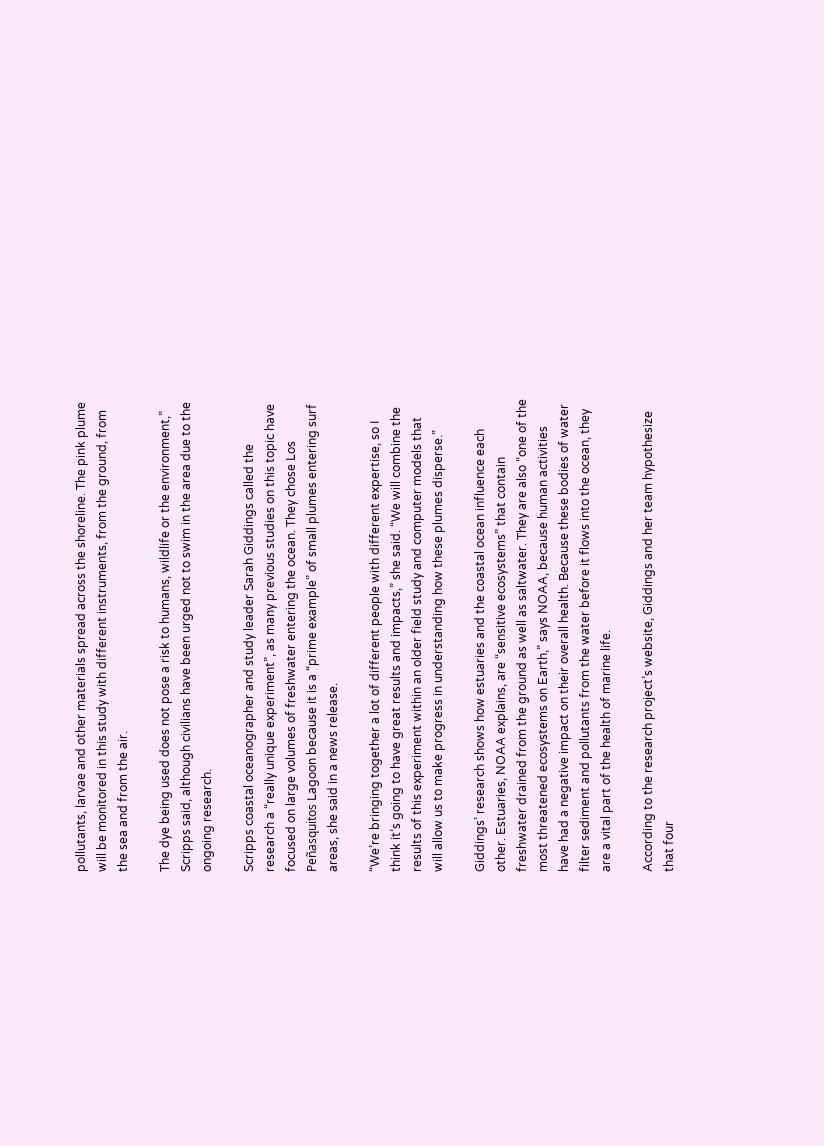pollutants, larvae and other materials spread across the shoreline. The pink plume will be monitored in this study with different instruments, from the ground, from the sea and from the air.

The dye being used does not pose a risk to humans, wildlife or the environment,” Scripps said, although civilians have been urged not to swim in the area due to the ongoing research.

Scripps coastal oceanographer and study leader Sarah Giddings called the research a “really unique experiment”, as many previous studies on this topic have focused on large volumes of freshwater entering the ocean. They chose Los Peñasquitos Lagoon because it is a “prime example” of small plumes entering surf areas, she said in a news release.

“We’re bringing together a lot of different people with different expertise, so I think it’s going to have great results and impacts,” she said. “We will combine the results of this experiment within an older field study and computer models that will allow us to make progress in understanding how these plumes disperse.”

Giddings’ research shows how estuaries and the coastal ocean influence each other. Estuaries, NOAA explains, are “sensitive ecosystems” that contain freshwater drained from the ground as well as saltwater. They are also “one of the most threatened ecosystems on Earth,” says NOAA, because human activities have had a negative impact on their overall health. Because these bodies of water filter sediment and pollutants from the water before it flows into the ocean, they are a vital part of the health of marine life.

According to the research project’s website, Giddings and her team hypothesize that four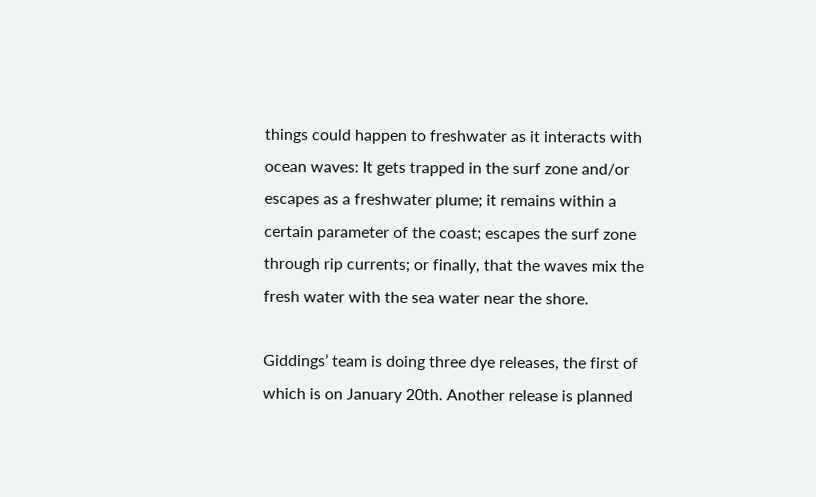things could happen to freshwater as it interacts with ocean waves: It gets trapped in the surf zone and/or escapes as a freshwater plume; it remains within a certain parameter of the coast; escapes the surf zone through rip currents; or finally, that the waves mix the fresh water with the sea water near the shore.

Giddings’ team is doing three dye releases, the first of which is on January 20th. Another release is planned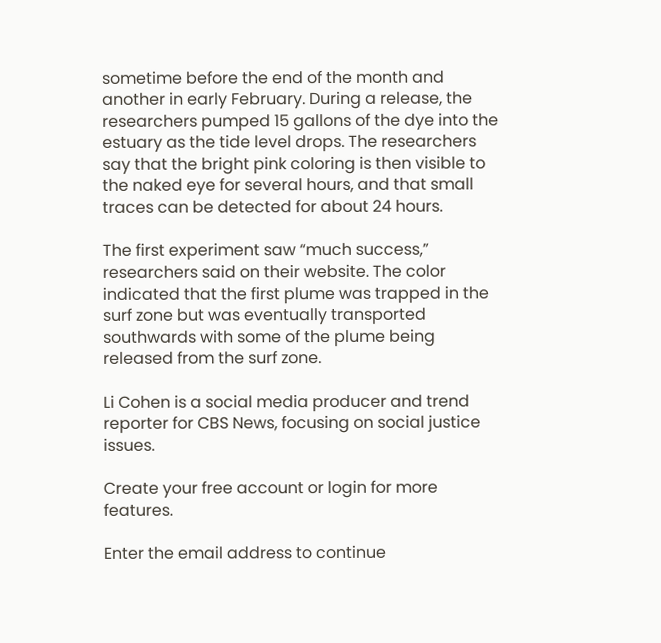sometime before the end of the month and another in early February. During a release, the researchers pumped 15 gallons of the dye into the estuary as the tide level drops. The researchers say that the bright pink coloring is then visible to the naked eye for several hours, and that small traces can be detected for about 24 hours.

The first experiment saw “much success,” researchers said on their website. The color indicated that the first plume was trapped in the surf zone but was eventually transported southwards with some of the plume being released from the surf zone.

Li Cohen is a social media producer and trend reporter for CBS News, focusing on social justice issues.

Create your free account or login for more features.

Enter the email address to continue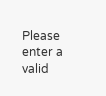Please enter a valid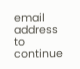email address to continue